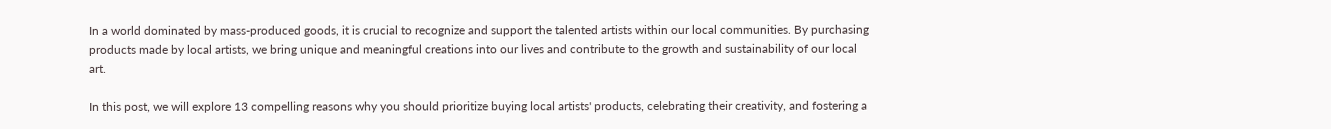In a world dominated by mass-produced goods, it is crucial to recognize and support the talented artists within our local communities. By purchasing products made by local artists, we bring unique and meaningful creations into our lives and contribute to the growth and sustainability of our local art.

In this post, we will explore 13 compelling reasons why you should prioritize buying local artists' products, celebrating their creativity, and fostering a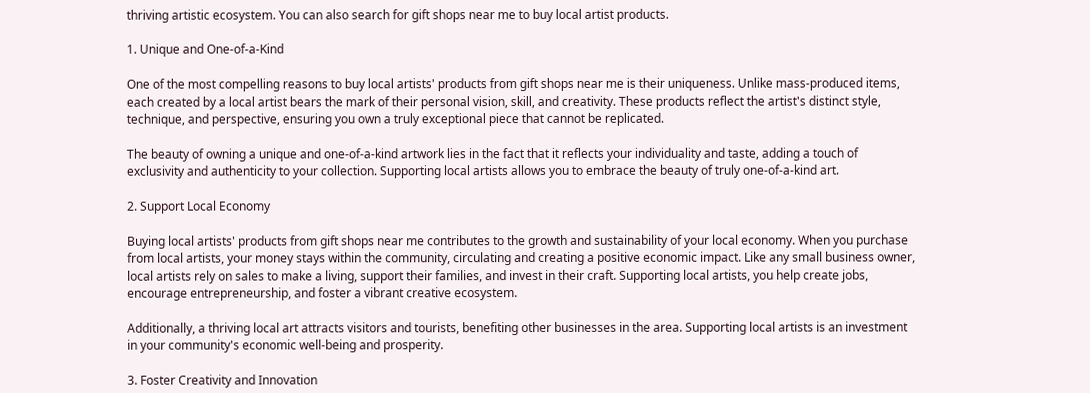thriving artistic ecosystem. You can also search for gift shops near me to buy local artist products.

1. Unique and One-of-a-Kind

One of the most compelling reasons to buy local artists' products from gift shops near me is their uniqueness. Unlike mass-produced items, each created by a local artist bears the mark of their personal vision, skill, and creativity. These products reflect the artist's distinct style, technique, and perspective, ensuring you own a truly exceptional piece that cannot be replicated.

The beauty of owning a unique and one-of-a-kind artwork lies in the fact that it reflects your individuality and taste, adding a touch of exclusivity and authenticity to your collection. Supporting local artists allows you to embrace the beauty of truly one-of-a-kind art.

2. Support Local Economy

Buying local artists' products from gift shops near me contributes to the growth and sustainability of your local economy. When you purchase from local artists, your money stays within the community, circulating and creating a positive economic impact. Like any small business owner, local artists rely on sales to make a living, support their families, and invest in their craft. Supporting local artists, you help create jobs, encourage entrepreneurship, and foster a vibrant creative ecosystem.

Additionally, a thriving local art attracts visitors and tourists, benefiting other businesses in the area. Supporting local artists is an investment in your community's economic well-being and prosperity.

3. Foster Creativity and Innovation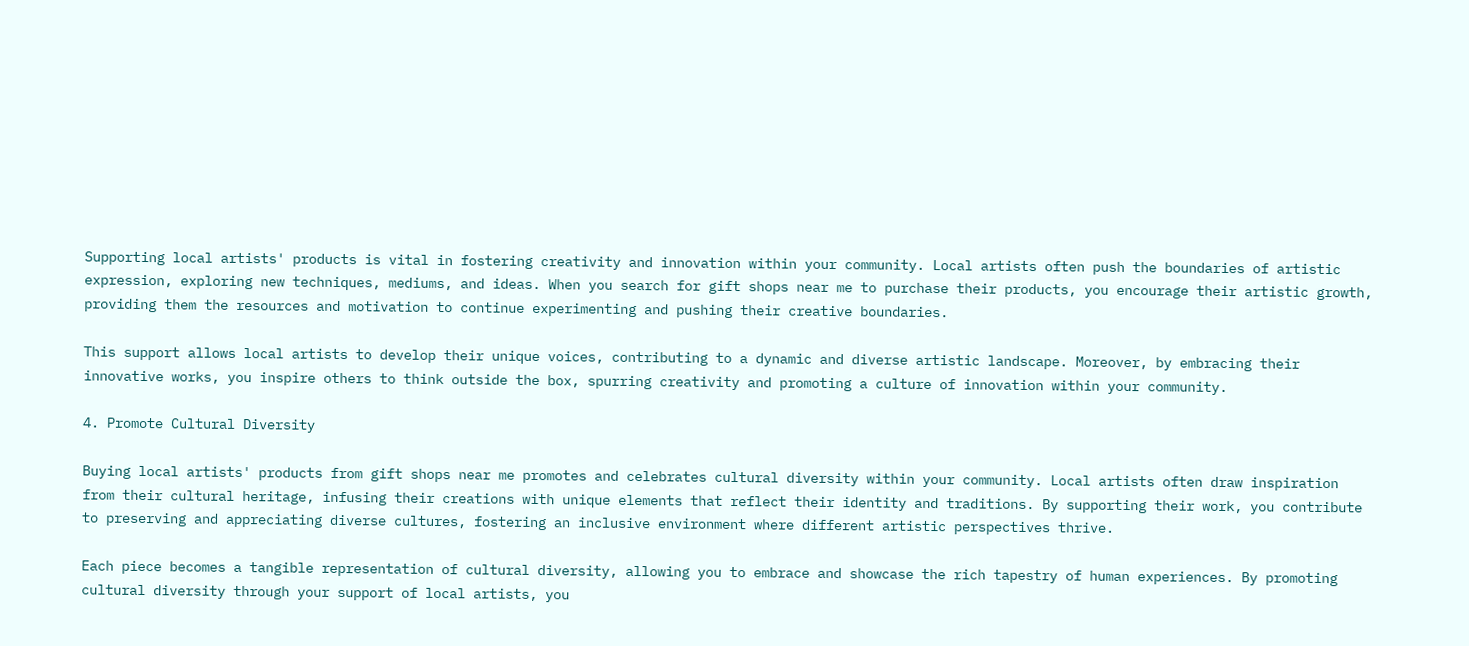Supporting local artists' products is vital in fostering creativity and innovation within your community. Local artists often push the boundaries of artistic expression, exploring new techniques, mediums, and ideas. When you search for gift shops near me to purchase their products, you encourage their artistic growth, providing them the resources and motivation to continue experimenting and pushing their creative boundaries.

This support allows local artists to develop their unique voices, contributing to a dynamic and diverse artistic landscape. Moreover, by embracing their innovative works, you inspire others to think outside the box, spurring creativity and promoting a culture of innovation within your community.

4. Promote Cultural Diversity

Buying local artists' products from gift shops near me promotes and celebrates cultural diversity within your community. Local artists often draw inspiration from their cultural heritage, infusing their creations with unique elements that reflect their identity and traditions. By supporting their work, you contribute to preserving and appreciating diverse cultures, fostering an inclusive environment where different artistic perspectives thrive.

Each piece becomes a tangible representation of cultural diversity, allowing you to embrace and showcase the rich tapestry of human experiences. By promoting cultural diversity through your support of local artists, you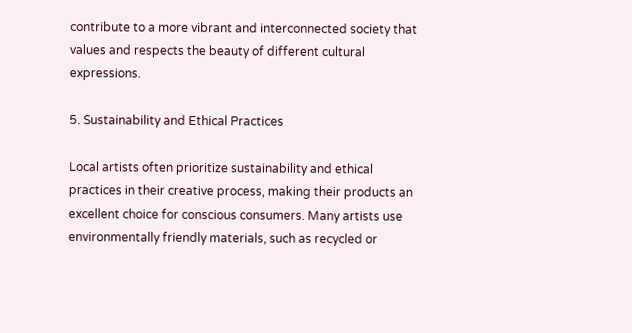contribute to a more vibrant and interconnected society that values and respects the beauty of different cultural expressions.

5. Sustainability and Ethical Practices

Local artists often prioritize sustainability and ethical practices in their creative process, making their products an excellent choice for conscious consumers. Many artists use environmentally friendly materials, such as recycled or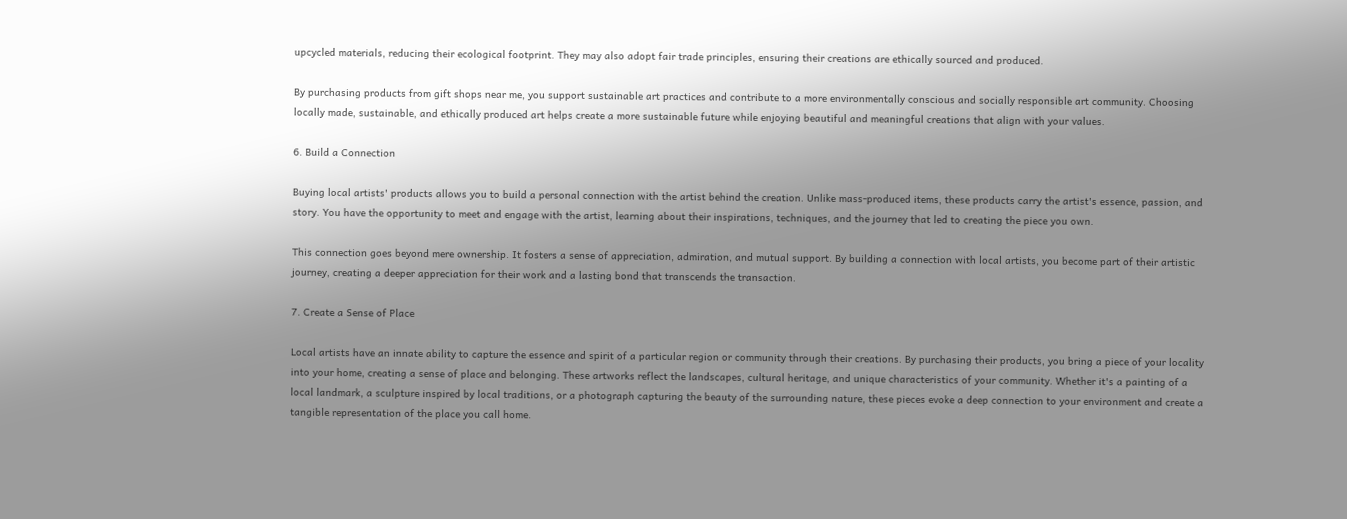upcycled materials, reducing their ecological footprint. They may also adopt fair trade principles, ensuring their creations are ethically sourced and produced.

By purchasing products from gift shops near me, you support sustainable art practices and contribute to a more environmentally conscious and socially responsible art community. Choosing locally made, sustainable, and ethically produced art helps create a more sustainable future while enjoying beautiful and meaningful creations that align with your values.

6. Build a Connection

Buying local artists' products allows you to build a personal connection with the artist behind the creation. Unlike mass-produced items, these products carry the artist's essence, passion, and story. You have the opportunity to meet and engage with the artist, learning about their inspirations, techniques, and the journey that led to creating the piece you own.

This connection goes beyond mere ownership. It fosters a sense of appreciation, admiration, and mutual support. By building a connection with local artists, you become part of their artistic journey, creating a deeper appreciation for their work and a lasting bond that transcends the transaction.

7. Create a Sense of Place

Local artists have an innate ability to capture the essence and spirit of a particular region or community through their creations. By purchasing their products, you bring a piece of your locality into your home, creating a sense of place and belonging. These artworks reflect the landscapes, cultural heritage, and unique characteristics of your community. Whether it's a painting of a local landmark, a sculpture inspired by local traditions, or a photograph capturing the beauty of the surrounding nature, these pieces evoke a deep connection to your environment and create a tangible representation of the place you call home.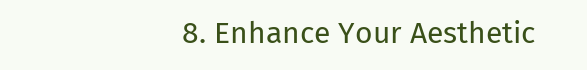8. Enhance Your Aesthetic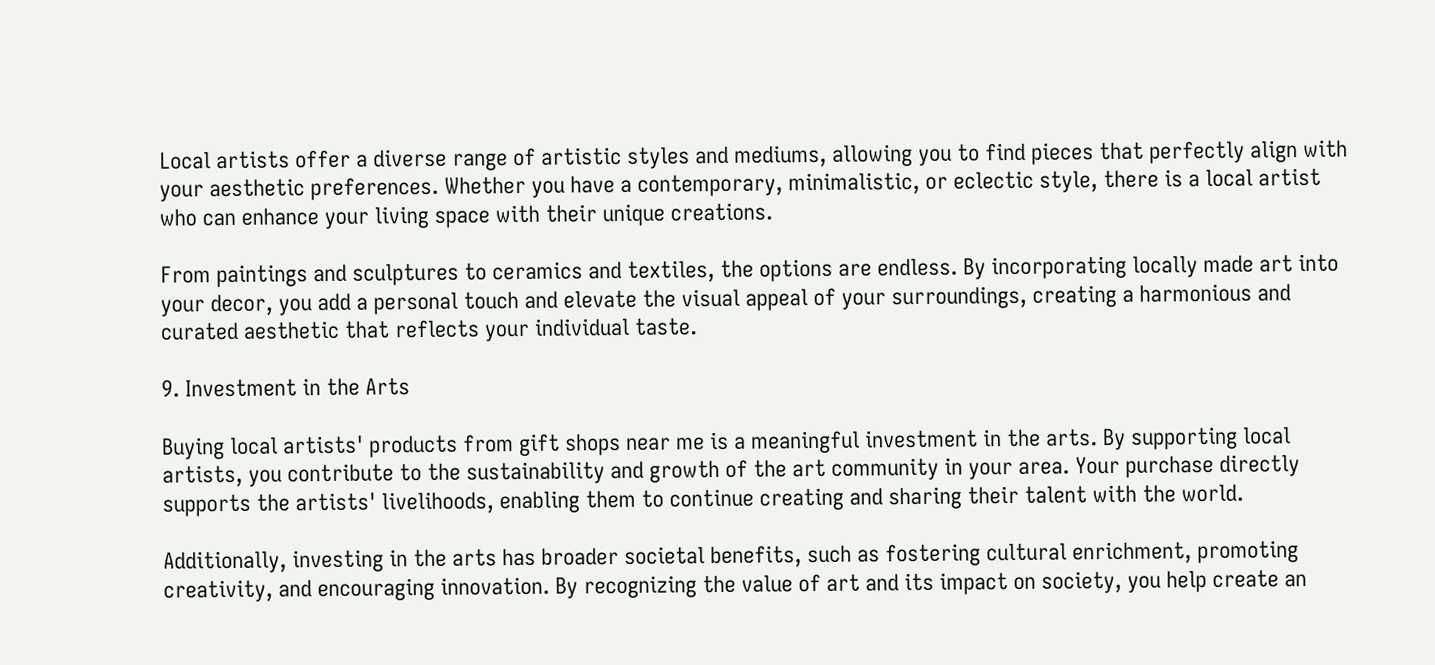Local artists offer a diverse range of artistic styles and mediums, allowing you to find pieces that perfectly align with your aesthetic preferences. Whether you have a contemporary, minimalistic, or eclectic style, there is a local artist who can enhance your living space with their unique creations.

From paintings and sculptures to ceramics and textiles, the options are endless. By incorporating locally made art into your decor, you add a personal touch and elevate the visual appeal of your surroundings, creating a harmonious and curated aesthetic that reflects your individual taste.

9. Investment in the Arts

Buying local artists' products from gift shops near me is a meaningful investment in the arts. By supporting local artists, you contribute to the sustainability and growth of the art community in your area. Your purchase directly supports the artists' livelihoods, enabling them to continue creating and sharing their talent with the world.

Additionally, investing in the arts has broader societal benefits, such as fostering cultural enrichment, promoting creativity, and encouraging innovation. By recognizing the value of art and its impact on society, you help create an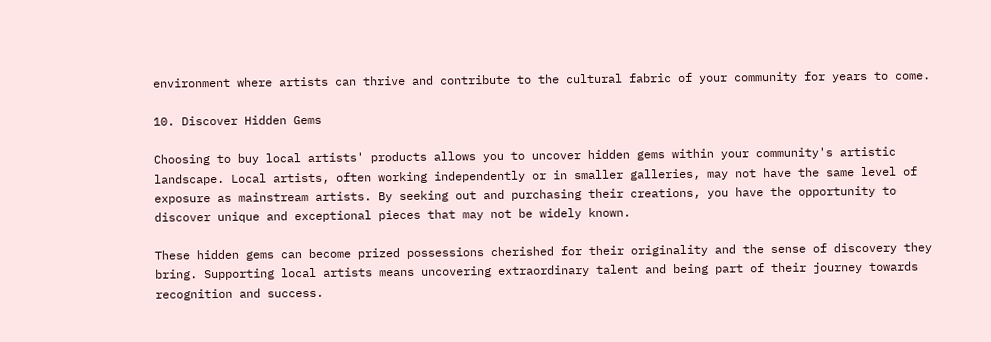environment where artists can thrive and contribute to the cultural fabric of your community for years to come.

10. Discover Hidden Gems

Choosing to buy local artists' products allows you to uncover hidden gems within your community's artistic landscape. Local artists, often working independently or in smaller galleries, may not have the same level of exposure as mainstream artists. By seeking out and purchasing their creations, you have the opportunity to discover unique and exceptional pieces that may not be widely known.

These hidden gems can become prized possessions cherished for their originality and the sense of discovery they bring. Supporting local artists means uncovering extraordinary talent and being part of their journey towards recognition and success.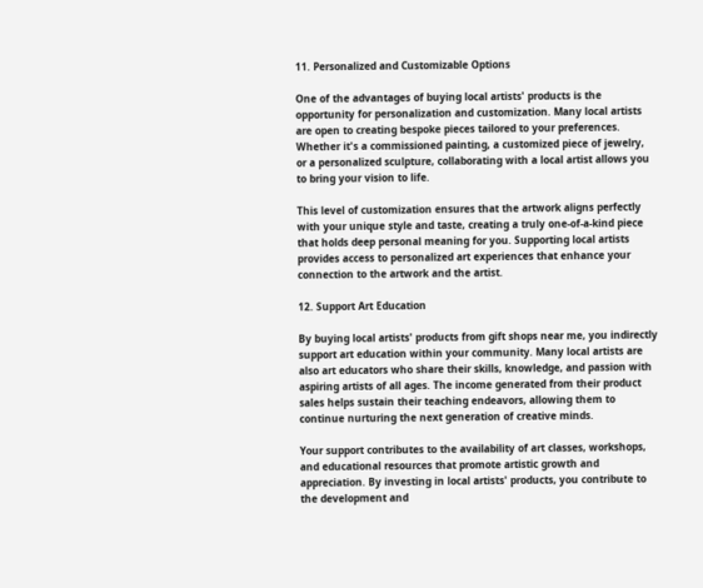11. Personalized and Customizable Options

One of the advantages of buying local artists' products is the opportunity for personalization and customization. Many local artists are open to creating bespoke pieces tailored to your preferences. Whether it's a commissioned painting, a customized piece of jewelry, or a personalized sculpture, collaborating with a local artist allows you to bring your vision to life.

This level of customization ensures that the artwork aligns perfectly with your unique style and taste, creating a truly one-of-a-kind piece that holds deep personal meaning for you. Supporting local artists provides access to personalized art experiences that enhance your connection to the artwork and the artist.

12. Support Art Education

By buying local artists' products from gift shops near me, you indirectly support art education within your community. Many local artists are also art educators who share their skills, knowledge, and passion with aspiring artists of all ages. The income generated from their product sales helps sustain their teaching endeavors, allowing them to continue nurturing the next generation of creative minds.

Your support contributes to the availability of art classes, workshops, and educational resources that promote artistic growth and appreciation. By investing in local artists' products, you contribute to the development and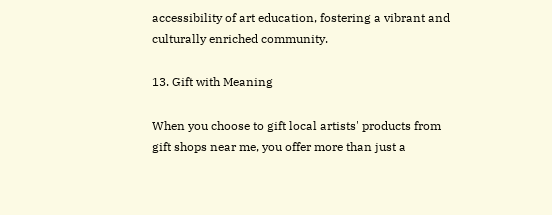accessibility of art education, fostering a vibrant and culturally enriched community.

13. Gift with Meaning

When you choose to gift local artists' products from gift shops near me, you offer more than just a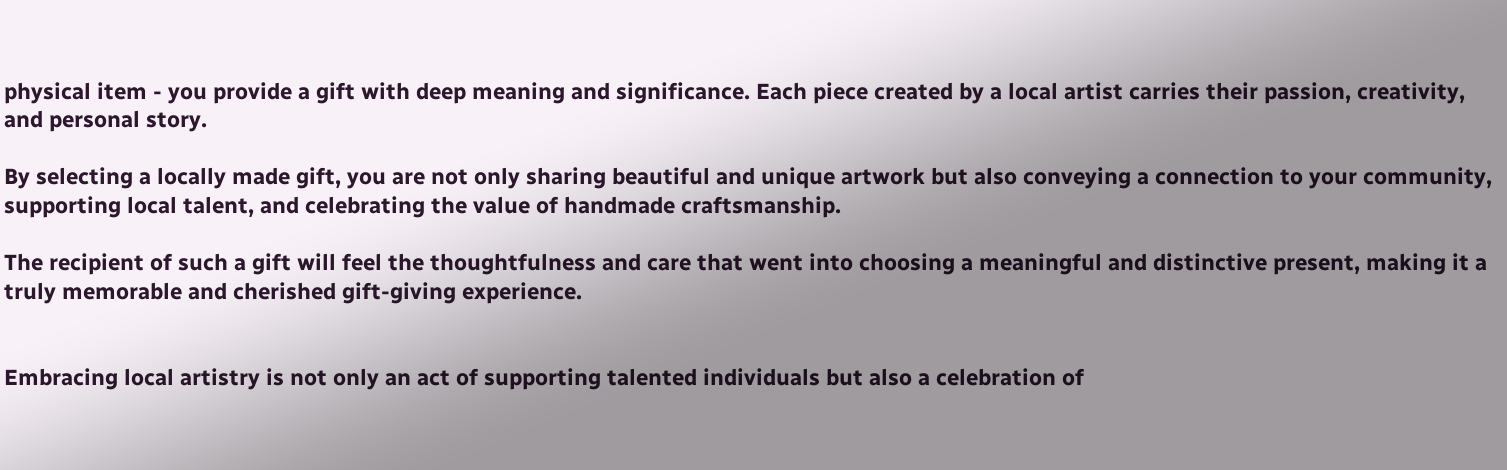physical item - you provide a gift with deep meaning and significance. Each piece created by a local artist carries their passion, creativity, and personal story.

By selecting a locally made gift, you are not only sharing beautiful and unique artwork but also conveying a connection to your community, supporting local talent, and celebrating the value of handmade craftsmanship.

The recipient of such a gift will feel the thoughtfulness and care that went into choosing a meaningful and distinctive present, making it a truly memorable and cherished gift-giving experience.


Embracing local artistry is not only an act of supporting talented individuals but also a celebration of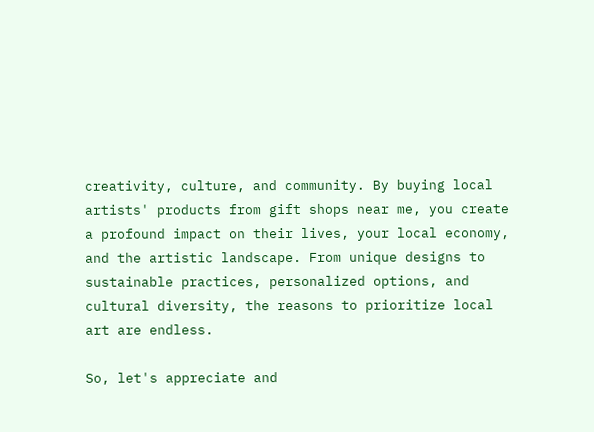creativity, culture, and community. By buying local artists' products from gift shops near me, you create a profound impact on their lives, your local economy, and the artistic landscape. From unique designs to sustainable practices, personalized options, and cultural diversity, the reasons to prioritize local art are endless.

So, let's appreciate and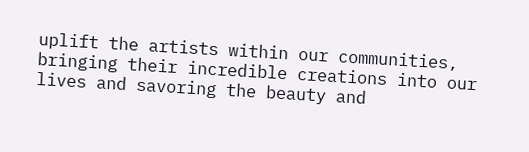uplift the artists within our communities, bringing their incredible creations into our lives and savoring the beauty and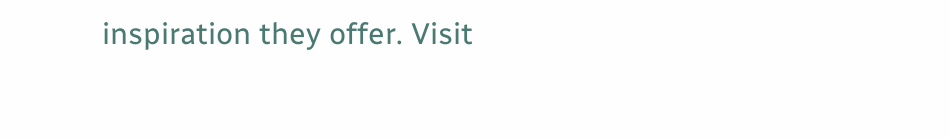inspiration they offer. Visit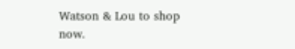Watson & Lou to shop now.